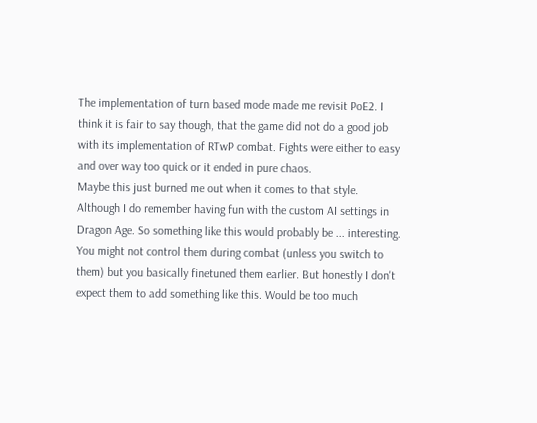The implementation of turn based mode made me revisit PoE2. I think it is fair to say though, that the game did not do a good job with its implementation of RTwP combat. Fights were either to easy and over way too quick or it ended in pure chaos.
Maybe this just burned me out when it comes to that style.
Although I do remember having fun with the custom AI settings in Dragon Age. So something like this would probably be ... interesting. You might not control them during combat (unless you switch to them) but you basically finetuned them earlier. But honestly I don't expect them to add something like this. Would be too much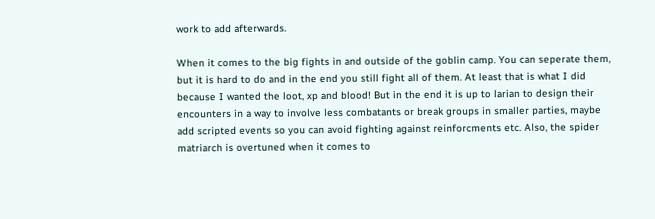work to add afterwards.

When it comes to the big fights in and outside of the goblin camp. You can seperate them, but it is hard to do and in the end you still fight all of them. At least that is what I did because I wanted the loot, xp and blood! But in the end it is up to larian to design their encounters in a way to involve less combatants or break groups in smaller parties, maybe add scripted events so you can avoid fighting against reinforcments etc. Also, the spider matriarch is overtuned when it comes to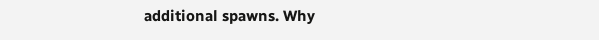additional spawns. Why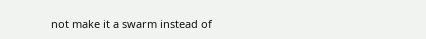not make it a swarm instead of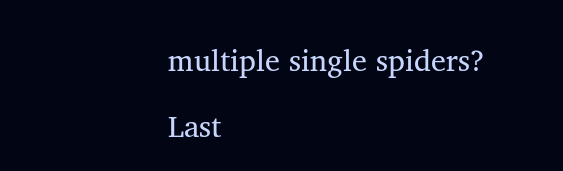multiple single spiders?

Last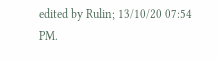edited by Rulin; 13/10/20 07:54 PM.